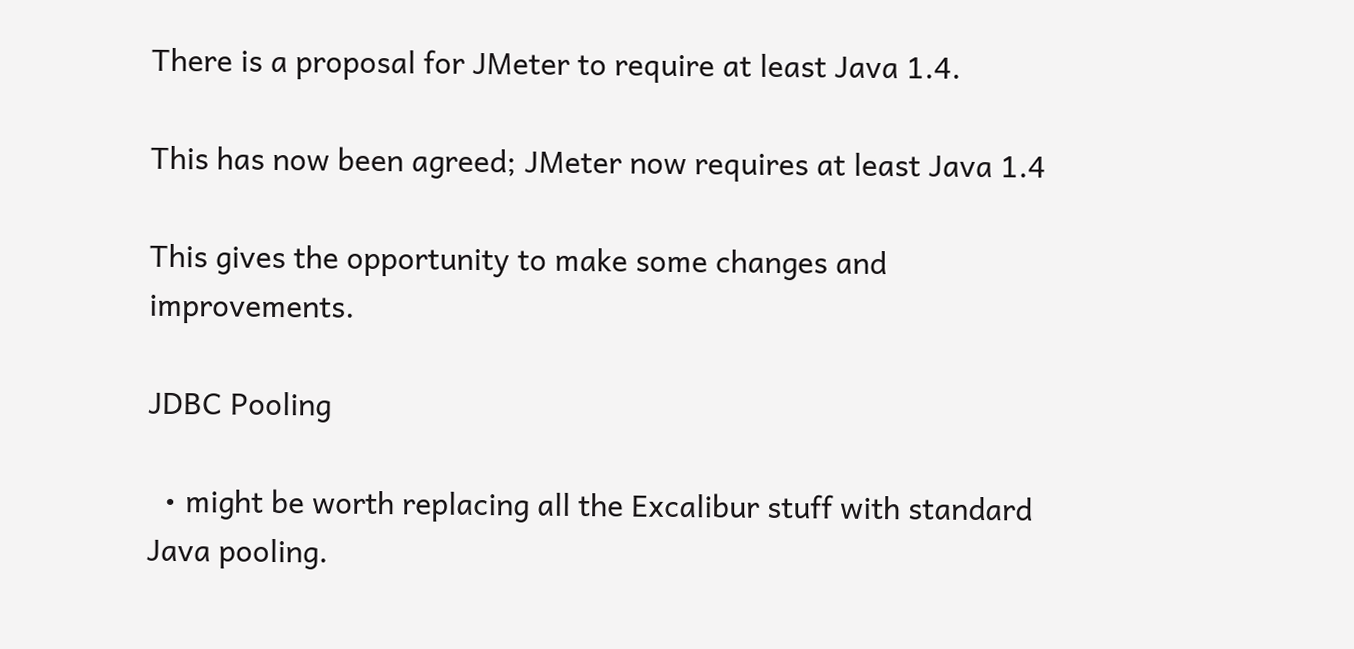There is a proposal for JMeter to require at least Java 1.4.

This has now been agreed; JMeter now requires at least Java 1.4

This gives the opportunity to make some changes and improvements.

JDBC Pooling

  • might be worth replacing all the Excalibur stuff with standard Java pooling.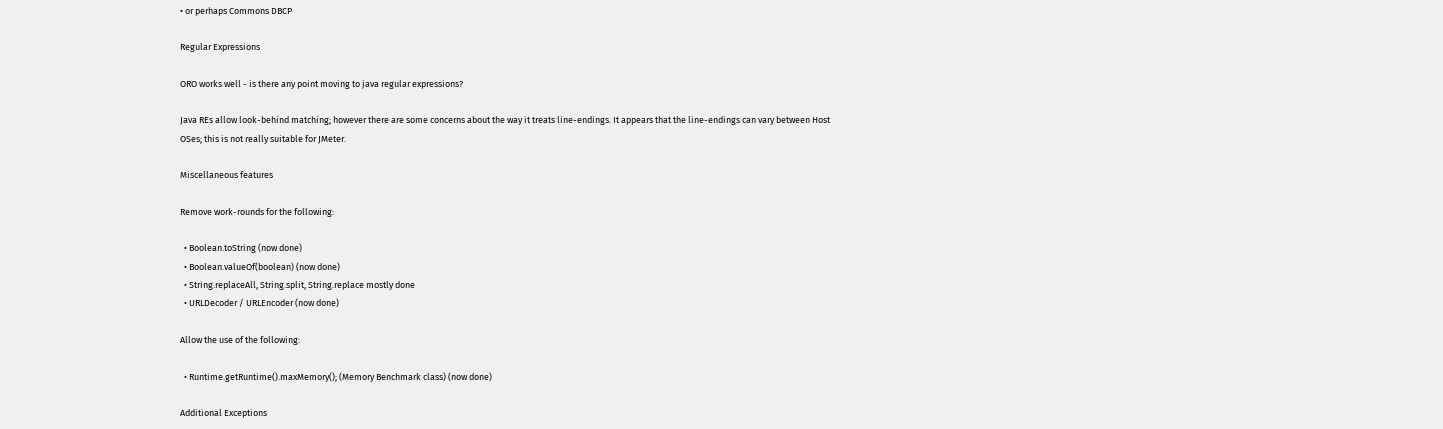• or perhaps Commons DBCP

Regular Expressions

ORO works well - is there any point moving to java regular expressions?

Java REs allow look-behind matching; however there are some concerns about the way it treats line-endings. It appears that the line-endings can vary between Host OSes; this is not really suitable for JMeter.

Miscellaneous features

Remove work-rounds for the following:

  • Boolean.toString (now done)
  • Boolean.valueOf(boolean) (now done)
  • String.replaceAll, String.split, String.replace mostly done
  • URLDecoder / URLEncoder (now done)

Allow the use of the following:

  • Runtime.getRuntime().maxMemory(); (Memory Benchmark class) (now done)

Additional Exceptions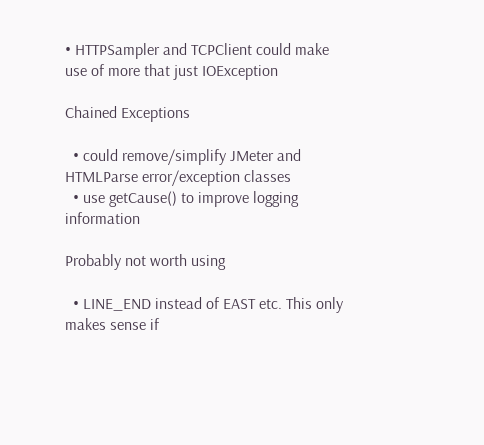• HTTPSampler and TCPClient could make use of more that just IOException

Chained Exceptions

  • could remove/simplify JMeter and HTMLParse error/exception classes
  • use getCause() to improve logging information

Probably not worth using

  • LINE_END instead of EAST etc. This only makes sense if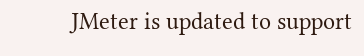JMeter is updated to support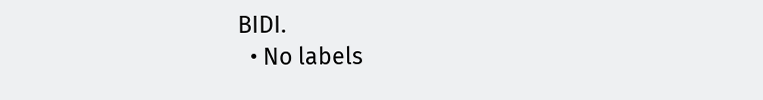BIDI.
  • No labels